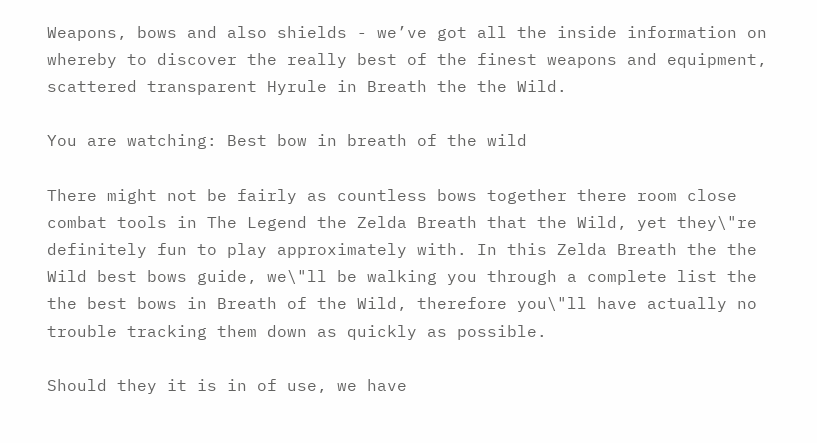Weapons, bows and also shields - we’ve got all the inside information on whereby to discover the really best of the finest weapons and equipment, scattered transparent Hyrule in Breath the the Wild.

You are watching: Best bow in breath of the wild

There might not be fairly as countless bows together there room close combat tools in The Legend the Zelda Breath that the Wild, yet they\"re definitely fun to play approximately with. In this Zelda Breath the the Wild best bows guide, we\"ll be walking you through a complete list the the best bows in Breath of the Wild, therefore you\"ll have actually no trouble tracking them down as quickly as possible.

Should they it is in of use, we have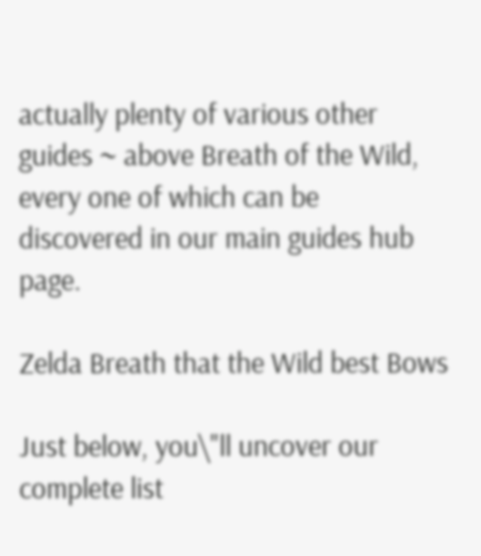actually plenty of various other guides ~ above Breath of the Wild, every one of which can be discovered in our main guides hub page.

Zelda Breath that the Wild best Bows

Just below, you\"ll uncover our complete list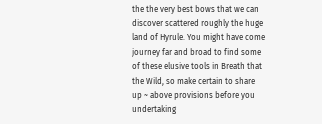the the very best bows that we can discover scattered roughly the huge land of Hyrule. You might have come journey far and broad to find some of these elusive tools in Breath that the Wild, so make certain to share up ~ above provisions before you undertaking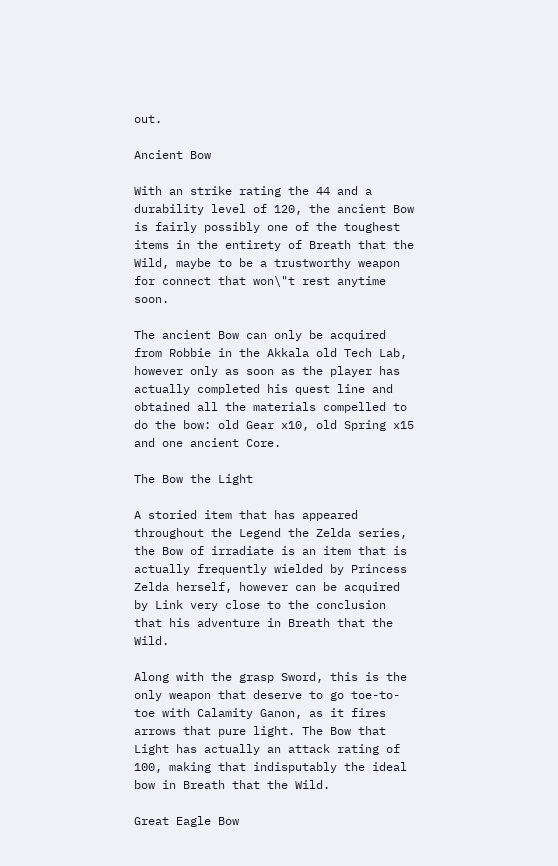out.

Ancient Bow

With an strike rating the 44 and a durability level of 120, the ancient Bow is fairly possibly one of the toughest items in the entirety of Breath that the Wild, maybe to be a trustworthy weapon for connect that won\"t rest anytime soon.

The ancient Bow can only be acquired from Robbie in the Akkala old Tech Lab, however only as soon as the player has actually completed his quest line and obtained all the materials compelled to do the bow: old Gear x10, old Spring x15 and one ancient Core.

The Bow the Light

A storied item that has appeared throughout the Legend the Zelda series, the Bow of irradiate is an item that is actually frequently wielded by Princess Zelda herself, however can be acquired by Link very close to the conclusion that his adventure in Breath that the Wild.

Along with the grasp Sword, this is the only weapon that deserve to go toe-to-toe with Calamity Ganon, as it fires arrows that pure light. The Bow that Light has actually an attack rating of 100, making that indisputably the ideal bow in Breath that the Wild.

Great Eagle Bow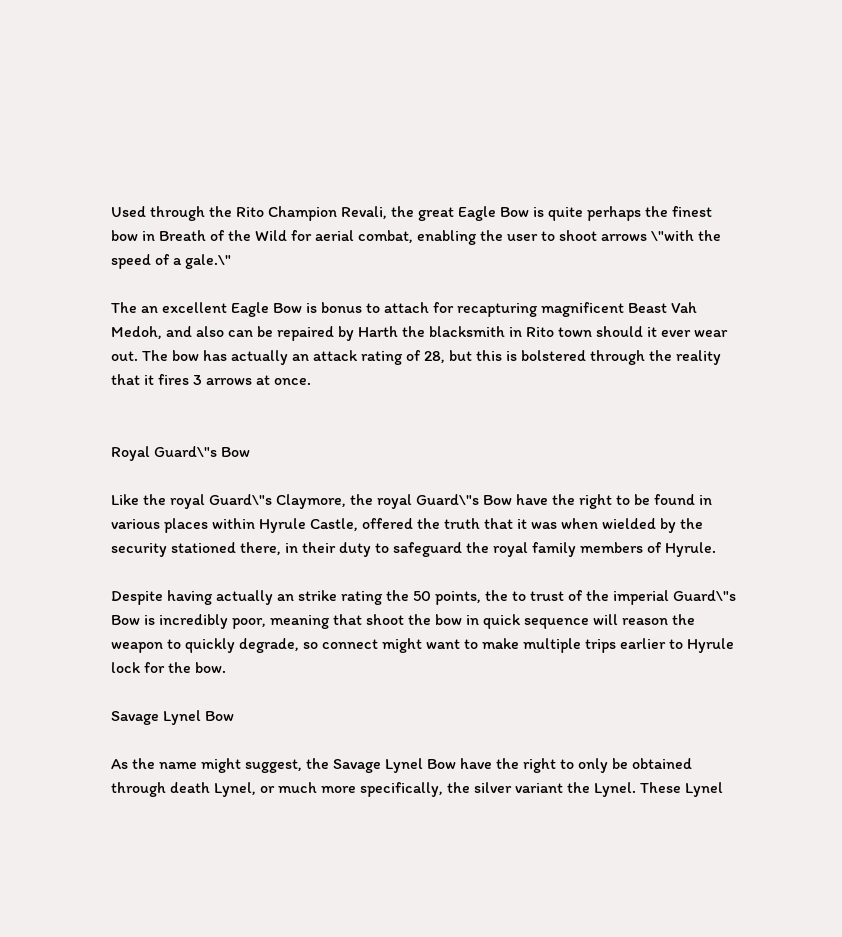Used through the Rito Champion Revali, the great Eagle Bow is quite perhaps the finest bow in Breath of the Wild for aerial combat, enabling the user to shoot arrows \"with the speed of a gale.\"

The an excellent Eagle Bow is bonus to attach for recapturing magnificent Beast Vah Medoh, and also can be repaired by Harth the blacksmith in Rito town should it ever wear out. The bow has actually an attack rating of 28, but this is bolstered through the reality that it fires 3 arrows at once.


Royal Guard\"s Bow

Like the royal Guard\"s Claymore, the royal Guard\"s Bow have the right to be found in various places within Hyrule Castle, offered the truth that it was when wielded by the security stationed there, in their duty to safeguard the royal family members of Hyrule.

Despite having actually an strike rating the 50 points, the to trust of the imperial Guard\"s Bow is incredibly poor, meaning that shoot the bow in quick sequence will reason the weapon to quickly degrade, so connect might want to make multiple trips earlier to Hyrule lock for the bow.

Savage Lynel Bow

As the name might suggest, the Savage Lynel Bow have the right to only be obtained through death Lynel, or much more specifically, the silver variant the Lynel. These Lynel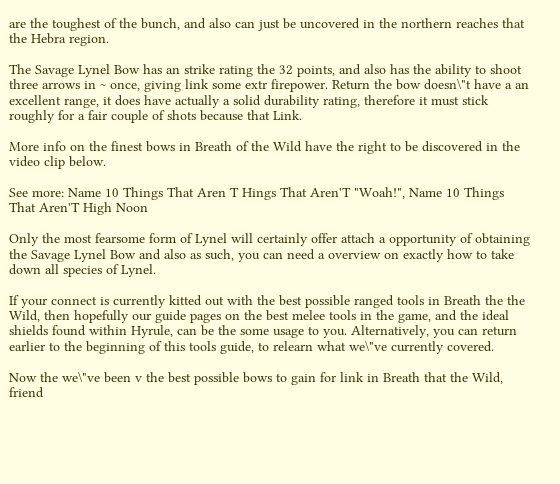are the toughest of the bunch, and also can just be uncovered in the northern reaches that the Hebra region.

The Savage Lynel Bow has an strike rating the 32 points, and also has the ability to shoot three arrows in ~ once, giving link some extr firepower. Return the bow doesn\"t have a an excellent range, it does have actually a solid durability rating, therefore it must stick roughly for a fair couple of shots because that Link.

More info on the finest bows in Breath of the Wild have the right to be discovered in the video clip below.

See more: Name 10 Things That Aren T Hings That Aren'T "Woah!", Name 10 Things That Aren'T High Noon

Only the most fearsome form of Lynel will certainly offer attach a opportunity of obtaining the Savage Lynel Bow and also as such, you can need a overview on exactly how to take down all species of Lynel.

If your connect is currently kitted out with the best possible ranged tools in Breath the the Wild, then hopefully our guide pages on the best melee tools in the game, and the ideal shields found within Hyrule, can be the some usage to you. Alternatively, you can return earlier to the beginning of this tools guide, to relearn what we\"ve currently covered.

Now the we\"ve been v the best possible bows to gain for link in Breath that the Wild, friend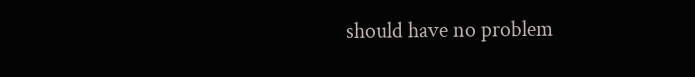should have no problem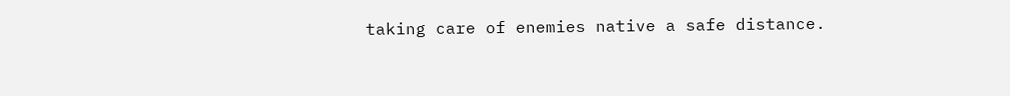taking care of enemies native a safe distance.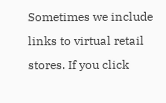Sometimes we include links to virtual retail stores. If you click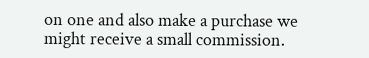on one and also make a purchase we might receive a small commission.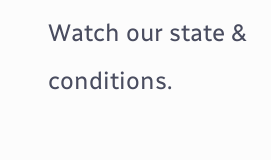Watch our state & conditions.